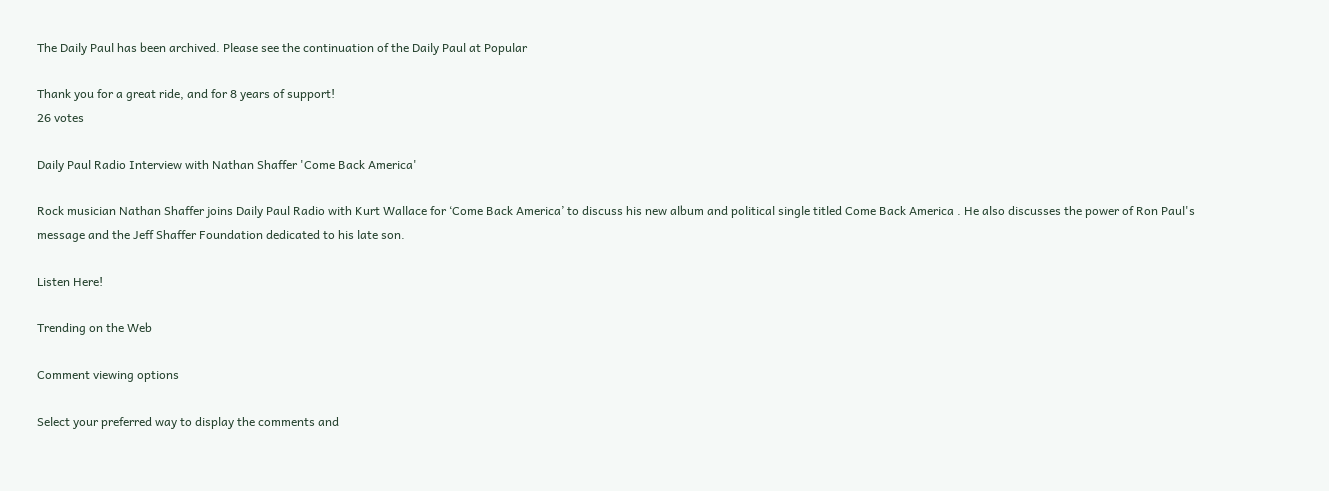The Daily Paul has been archived. Please see the continuation of the Daily Paul at Popular

Thank you for a great ride, and for 8 years of support!
26 votes

Daily Paul Radio Interview with Nathan Shaffer 'Come Back America'

Rock musician Nathan Shaffer joins Daily Paul Radio with Kurt Wallace for ‘Come Back America’ to discuss his new album and political single titled Come Back America . He also discusses the power of Ron Paul's message and the Jeff Shaffer Foundation dedicated to his late son.

Listen Here!

Trending on the Web

Comment viewing options

Select your preferred way to display the comments and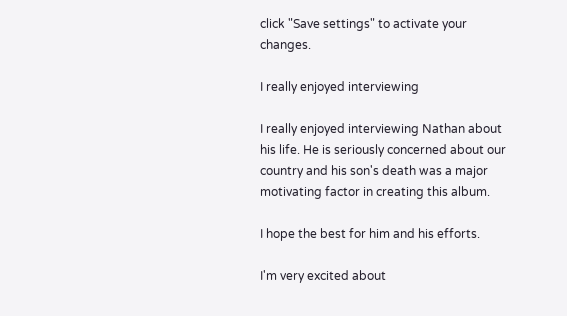click "Save settings" to activate your changes.

I really enjoyed interviewing

I really enjoyed interviewing Nathan about his life. He is seriously concerned about our country and his son's death was a major motivating factor in creating this album.

I hope the best for him and his efforts.

I'm very excited about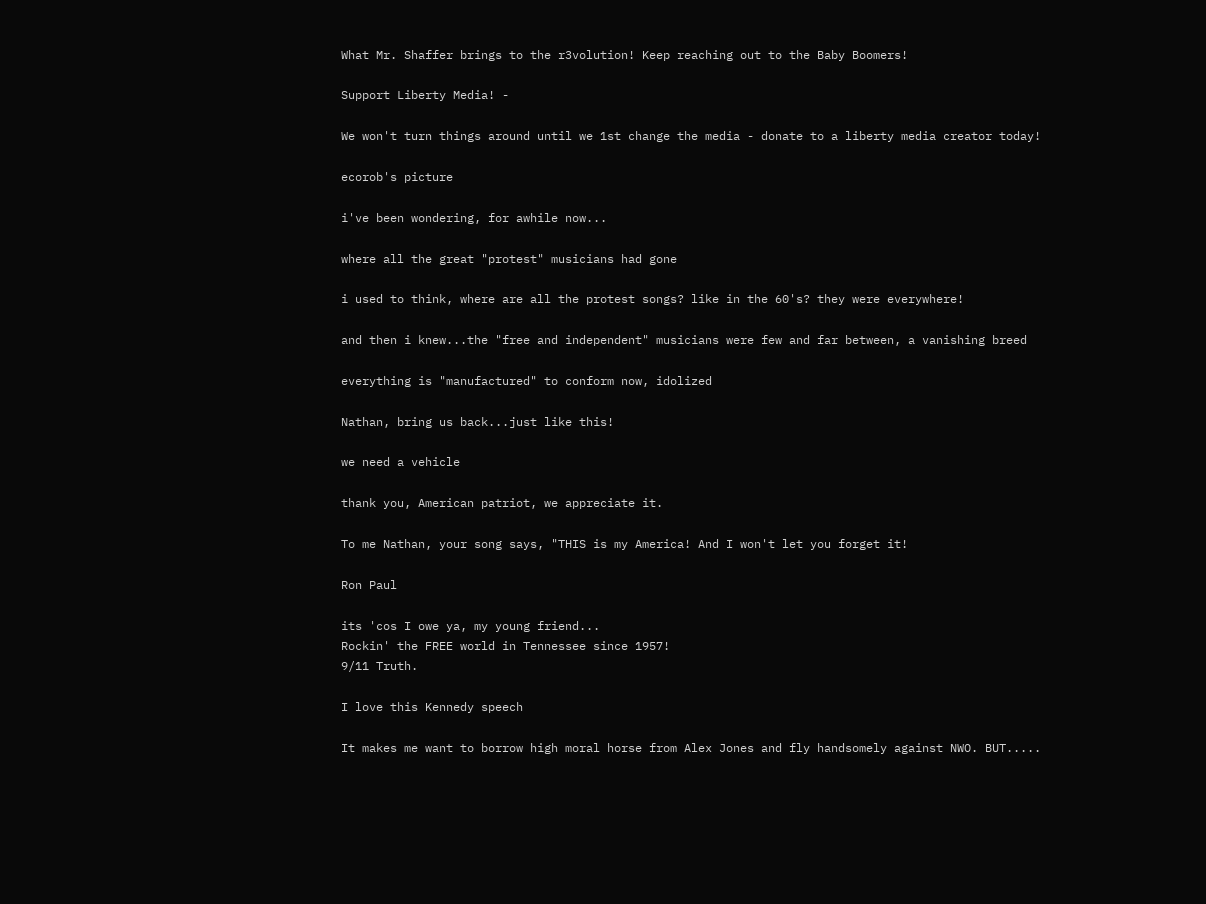What Mr. Shaffer brings to the r3volution! Keep reaching out to the Baby Boomers!

Support Liberty Media! -

We won't turn things around until we 1st change the media - donate to a liberty media creator today!

ecorob's picture

i've been wondering, for awhile now...

where all the great "protest" musicians had gone

i used to think, where are all the protest songs? like in the 60's? they were everywhere!

and then i knew...the "free and independent" musicians were few and far between, a vanishing breed

everything is "manufactured" to conform now, idolized

Nathan, bring us back...just like this!

we need a vehicle

thank you, American patriot, we appreciate it.

To me Nathan, your song says, "THIS is my America! And I won't let you forget it!

Ron Paul

its 'cos I owe ya, my young friend...
Rockin' the FREE world in Tennessee since 1957!
9/11 Truth.

I love this Kennedy speech

It makes me want to borrow high moral horse from Alex Jones and fly handsomely against NWO. BUT.....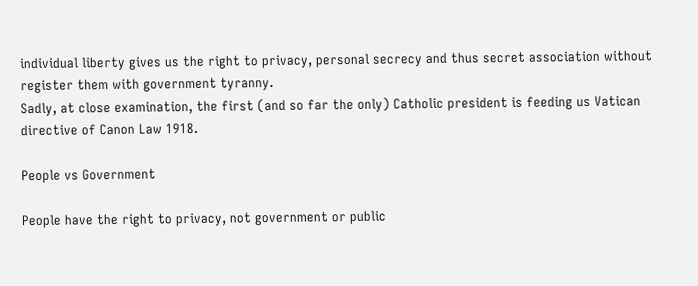individual liberty gives us the right to privacy, personal secrecy and thus secret association without register them with government tyranny.
Sadly, at close examination, the first (and so far the only) Catholic president is feeding us Vatican directive of Canon Law 1918.

People vs Government

People have the right to privacy, not government or public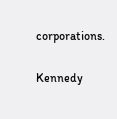corporations.

Kennedy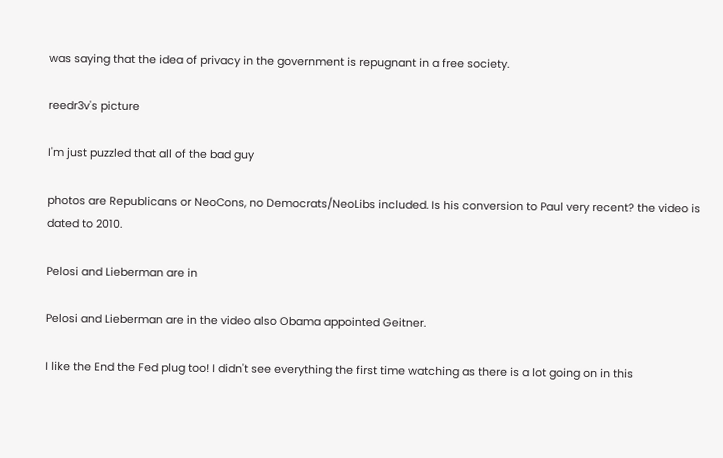was saying that the idea of privacy in the government is repugnant in a free society.

reedr3v's picture

I'm just puzzled that all of the bad guy

photos are Republicans or NeoCons, no Democrats/NeoLibs included. Is his conversion to Paul very recent? the video is dated to 2010.

Pelosi and Lieberman are in

Pelosi and Lieberman are in the video also Obama appointed Geitner.

I like the End the Fed plug too! I didn't see everything the first time watching as there is a lot going on in this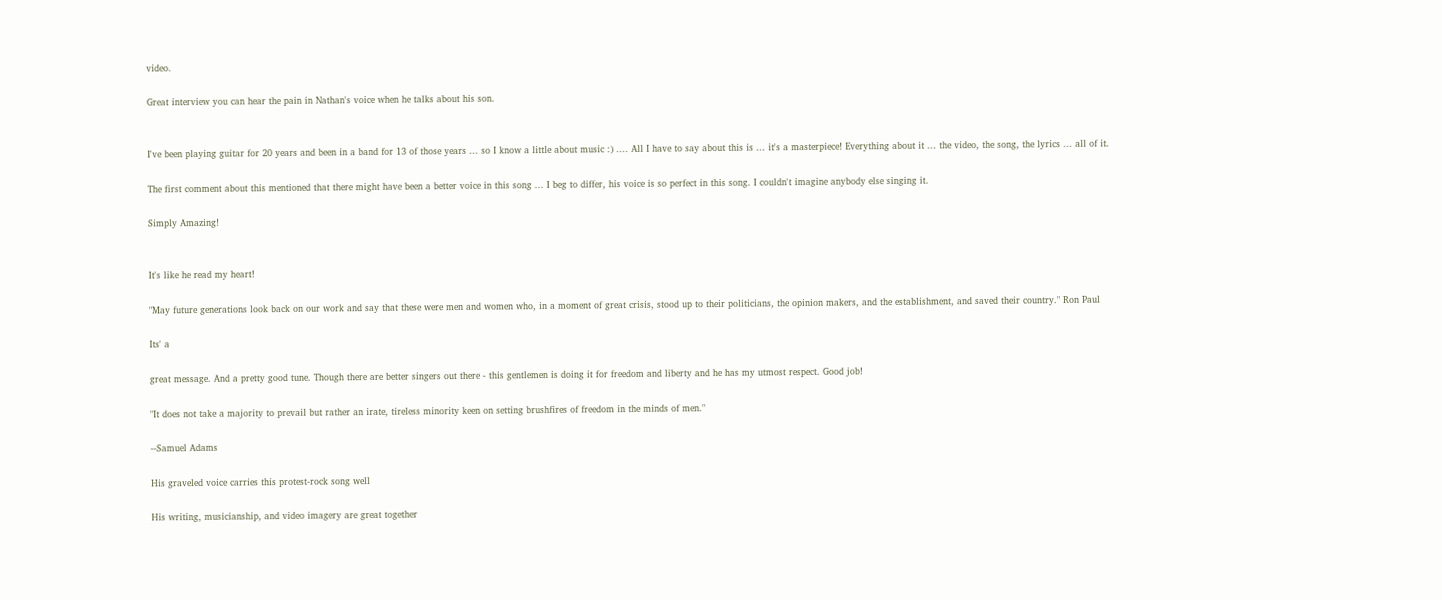video.

Great interview you can hear the pain in Nathan's voice when he talks about his son.


I've been playing guitar for 20 years and been in a band for 13 of those years ... so I know a little about music :) .... All I have to say about this is ... it's a masterpiece! Everything about it ... the video, the song, the lyrics ... all of it.

The first comment about this mentioned that there might have been a better voice in this song ... I beg to differ, his voice is so perfect in this song. I couldn't imagine anybody else singing it.

Simply Amazing!


It's like he read my heart!

"May future generations look back on our work and say that these were men and women who, in a moment of great crisis, stood up to their politicians, the opinion makers, and the establishment, and saved their country." Ron Paul

Its' a

great message. And a pretty good tune. Though there are better singers out there - this gentlemen is doing it for freedom and liberty and he has my utmost respect. Good job!

"It does not take a majority to prevail but rather an irate, tireless minority keen on setting brushfires of freedom in the minds of men."

--Samuel Adams

His graveled voice carries this protest-rock song well

His writing, musicianship, and video imagery are great together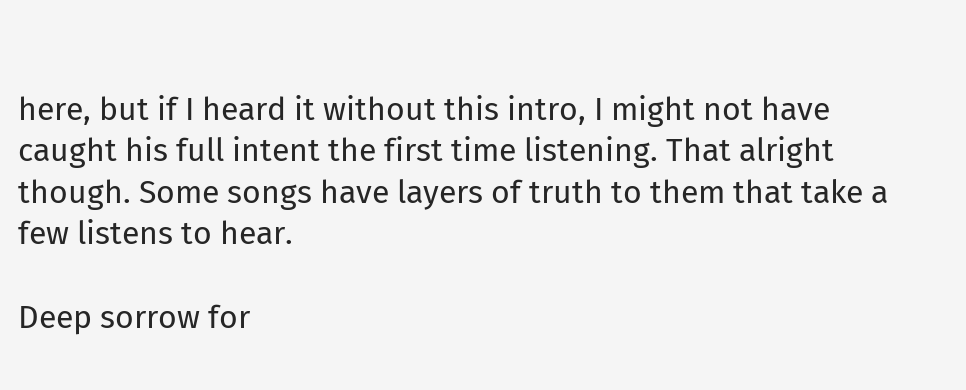here, but if I heard it without this intro, I might not have caught his full intent the first time listening. That alright though. Some songs have layers of truth to them that take a few listens to hear.

Deep sorrow for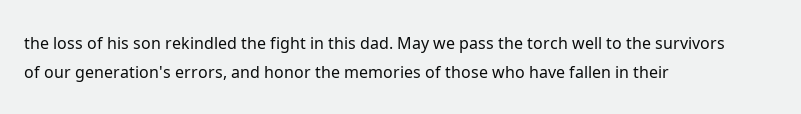the loss of his son rekindled the fight in this dad. May we pass the torch well to the survivors of our generation's errors, and honor the memories of those who have fallen in their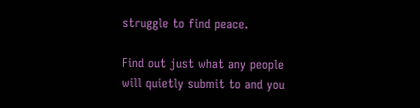struggle to find peace.

Find out just what any people will quietly submit to and you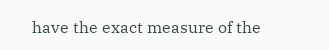have the exact measure of the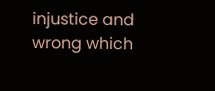injustice and wrong which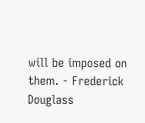will be imposed on them. - Frederick Douglass